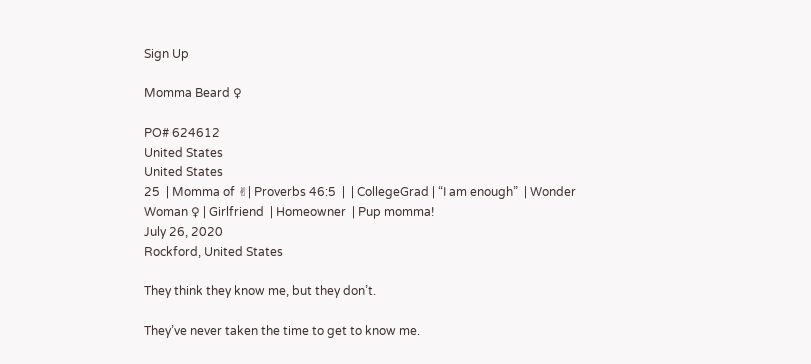Sign Up

Momma Beard ♀

PO# 624612
United States
United States
25  | Momma of ✌| Proverbs 46:5  |  | CollegeGrad | “I am enough”  | Wonder Woman ♀ | Girlfriend  | Homeowner  | Pup momma!
July 26, 2020
Rockford, United States

They think they know me, but they don’t.

They’ve never taken the time to get to know me.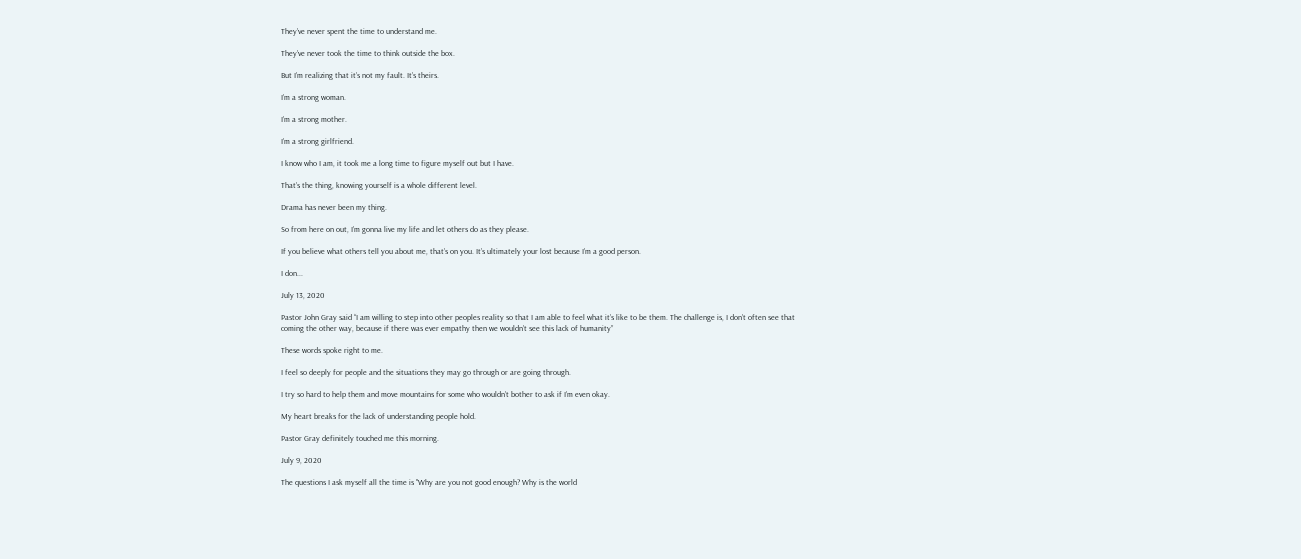They’ve never spent the time to understand me.

They’ve never took the time to think outside the box.

But I’m realizing that it’s not my fault. It’s theirs.

I’m a strong woman.

I’m a strong mother.

I’m a strong girlfriend.

I know who I am, it took me a long time to figure myself out but I have.

That’s the thing, knowing yourself is a whole different level.

Drama has never been my thing.

So from here on out, I’m gonna live my life and let others do as they please.

If you believe what others tell you about me, that’s on you. It’s ultimately your lost because I’m a good person.

I don...

July 13, 2020

Pastor John Gray said “I am willing to step into other peoples reality so that I am able to feel what it’s like to be them. The challenge is, I don’t often see that coming the other way, because if there was ever empathy then we wouldn’t see this lack of humanity”

These words spoke right to me.

I feel so deeply for people and the situations they may go through or are going through.

I try so hard to help them and move mountains for some who wouldn’t bother to ask if I’m even okay.

My heart breaks for the lack of understanding people hold.

Pastor Gray definitely touched me this morning.

July 9, 2020

The questions I ask myself all the time is "Why are you not good enough? Why is the world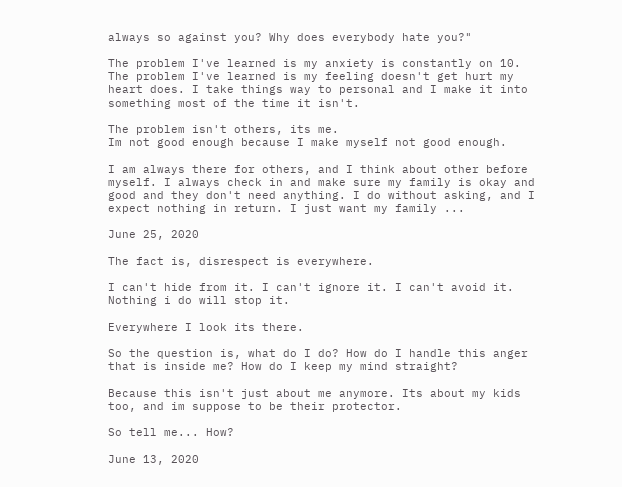always so against you? Why does everybody hate you?"

The problem I've learned is my anxiety is constantly on 10.
The problem I've learned is my feeling doesn't get hurt my heart does. I take things way to personal and I make it into something most of the time it isn't.

The problem isn't others, its me.
Im not good enough because I make myself not good enough.

I am always there for others, and I think about other before myself. I always check in and make sure my family is okay and good and they don't need anything. I do without asking, and I expect nothing in return. I just want my family ...

June 25, 2020

The fact is, disrespect is everywhere.

I can't hide from it. I can't ignore it. I can't avoid it. Nothing i do will stop it.

Everywhere I look its there.

So the question is, what do I do? How do I handle this anger that is inside me? How do I keep my mind straight?

Because this isn't just about me anymore. Its about my kids too, and im suppose to be their protector.

So tell me... How?

June 13, 2020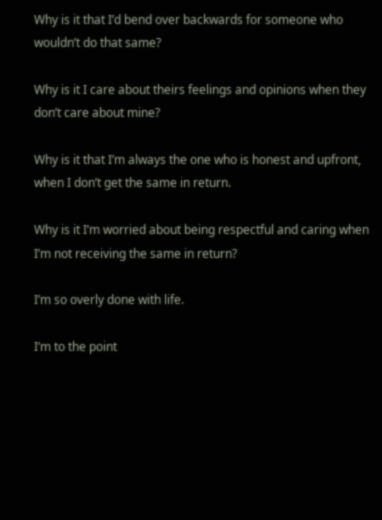Why is it that I’d bend over backwards for someone who wouldn’t do that same?

Why is it I care about theirs feelings and opinions when they don’t care about mine?

Why is it that I’m always the one who is honest and upfront, when I don’t get the same in return.

Why is it I’m worried about being respectful and caring when I’m not receiving the same in return?

I’m so overly done with life.

I’m to the point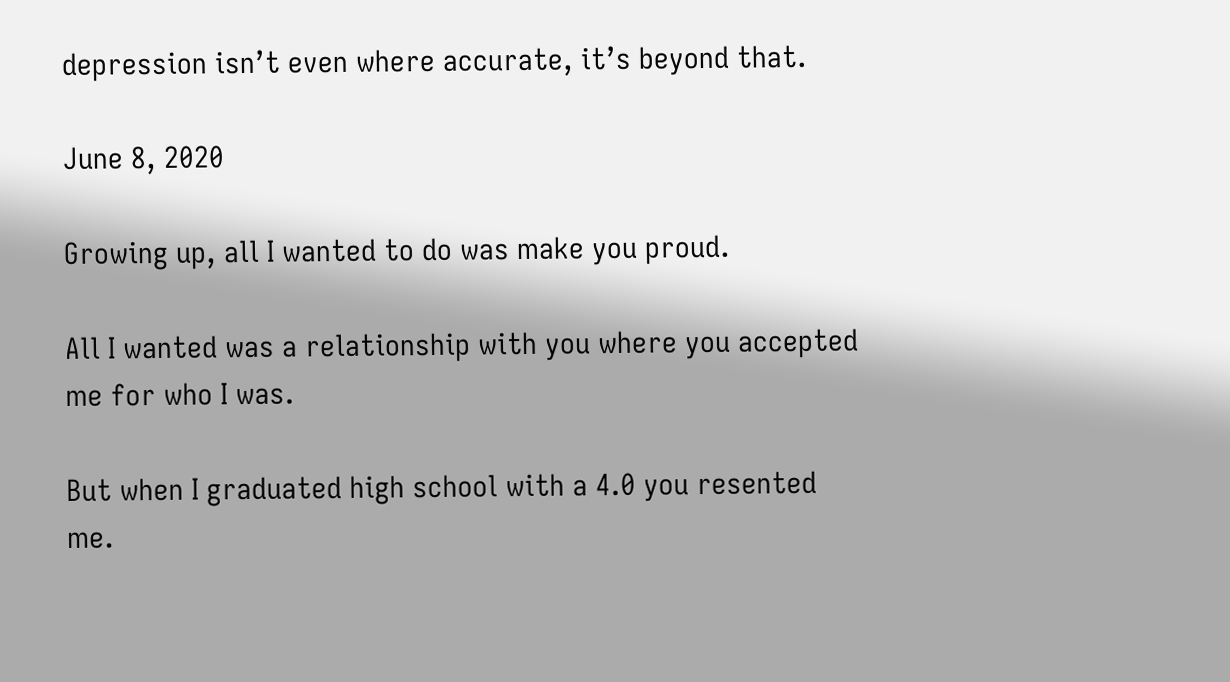depression isn’t even where accurate, it’s beyond that.

June 8, 2020

Growing up, all I wanted to do was make you proud.

All I wanted was a relationship with you where you accepted me for who I was.

But when I graduated high school with a 4.0 you resented me.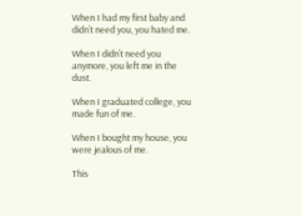When I had my first baby and didn’t need you, you hated me.

When I didn’t need you anymore, you left me in the dust.

When I graduated college, you made fun of me.

When I bought my house, you were jealous of me.

This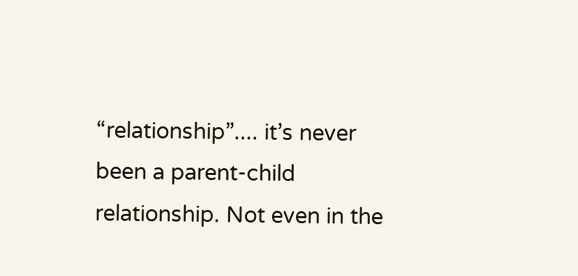“relationship”.... it’s never been a parent-child relationship. Not even in the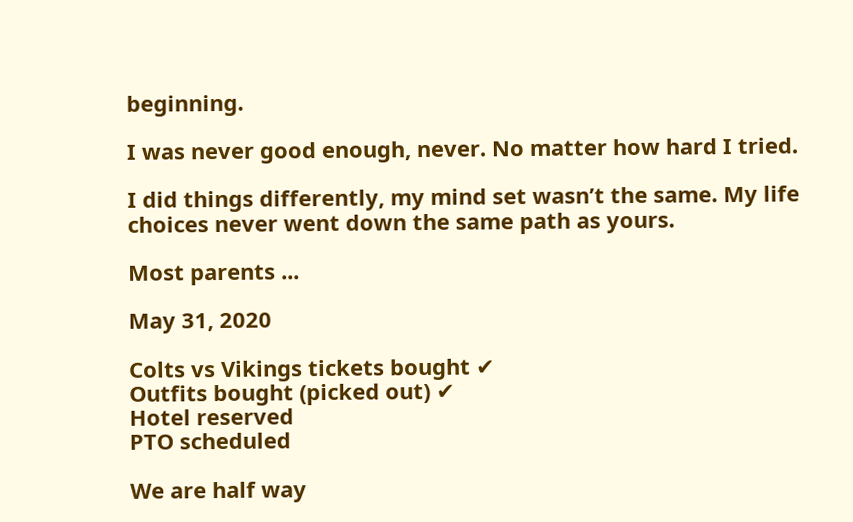beginning.

I was never good enough, never. No matter how hard I tried.

I did things differently, my mind set wasn’t the same. My life choices never went down the same path as yours.

Most parents ...

May 31, 2020

Colts vs Vikings tickets bought ✔
Outfits bought (picked out) ✔
Hotel reserved
PTO scheduled

We are half way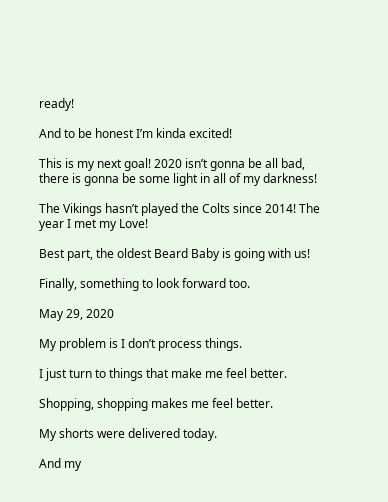ready!

And to be honest I’m kinda excited!

This is my next goal! 2020 isn’t gonna be all bad, there is gonna be some light in all of my darkness!

The Vikings hasn’t played the Colts since 2014! The year I met my Love!

Best part, the oldest Beard Baby is going with us!

Finally, something to look forward too.

May 29, 2020

My problem is I don’t process things.

I just turn to things that make me feel better.

Shopping, shopping makes me feel better.

My shorts were delivered today.

And my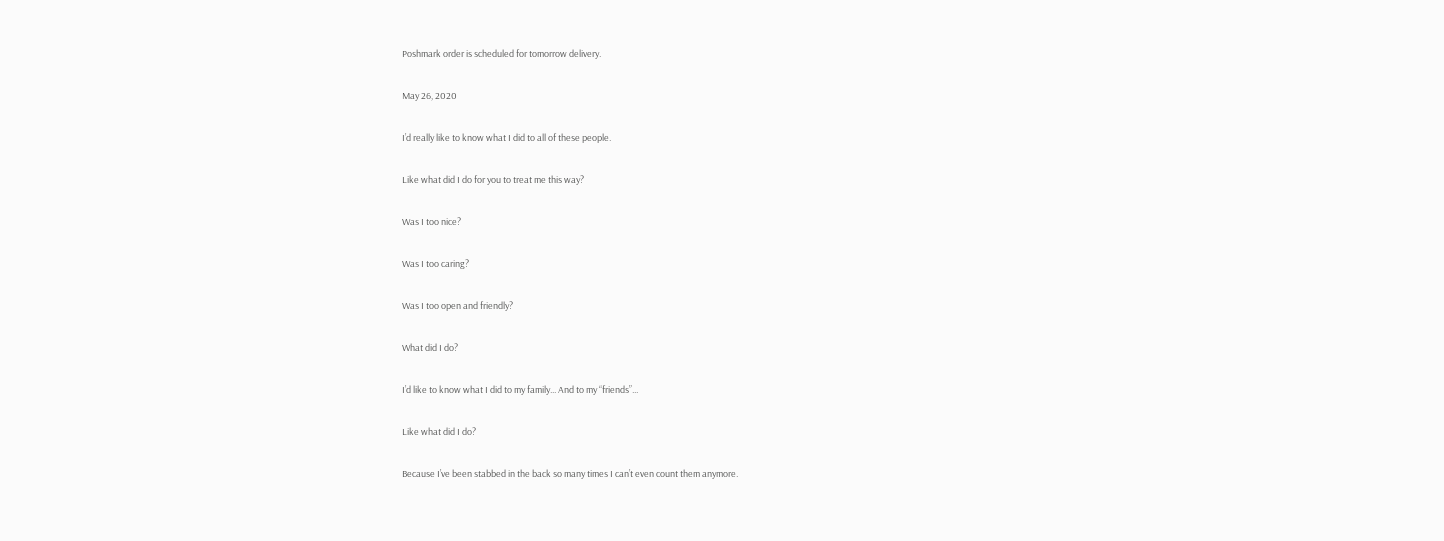Poshmark order is scheduled for tomorrow delivery.

May 26, 2020

I’d really like to know what I did to all of these people.

Like what did I do for you to treat me this way?

Was I too nice?

Was I too caring?

Was I too open and friendly?

What did I do?

I’d like to know what I did to my family... And to my “friends”...

Like what did I do?

Because I’ve been stabbed in the back so many times I can’t even count them anymore.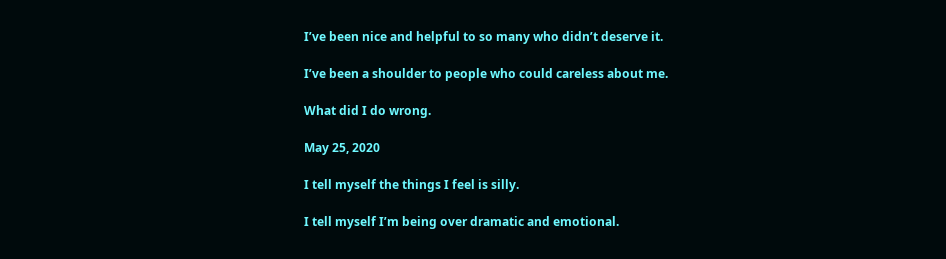I’ve been nice and helpful to so many who didn’t deserve it.

I’ve been a shoulder to people who could careless about me.

What did I do wrong.

May 25, 2020

I tell myself the things I feel is silly.

I tell myself I’m being over dramatic and emotional.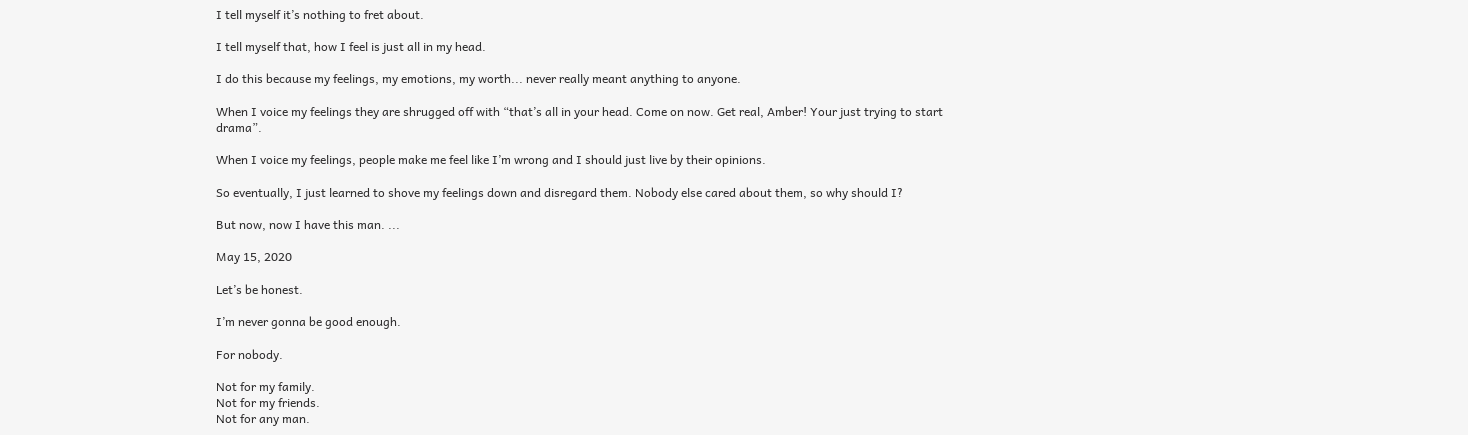I tell myself it’s nothing to fret about.

I tell myself that, how I feel is just all in my head.

I do this because my feelings, my emotions, my worth... never really meant anything to anyone.

When I voice my feelings they are shrugged off with “that’s all in your head. Come on now. Get real, Amber! Your just trying to start drama”.

When I voice my feelings, people make me feel like I’m wrong and I should just live by their opinions.

So eventually, I just learned to shove my feelings down and disregard them. Nobody else cared about them, so why should I?

But now, now I have this man. ...

May 15, 2020

Let’s be honest.

I’m never gonna be good enough.

For nobody.

Not for my family.
Not for my friends.
Not for any man.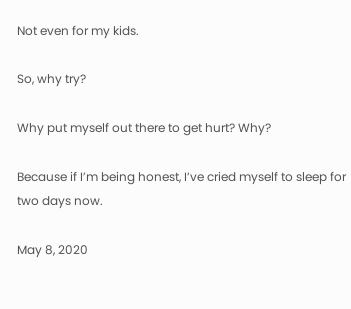Not even for my kids.

So, why try?

Why put myself out there to get hurt? Why?

Because if I’m being honest, I’ve cried myself to sleep for two days now.

May 8, 2020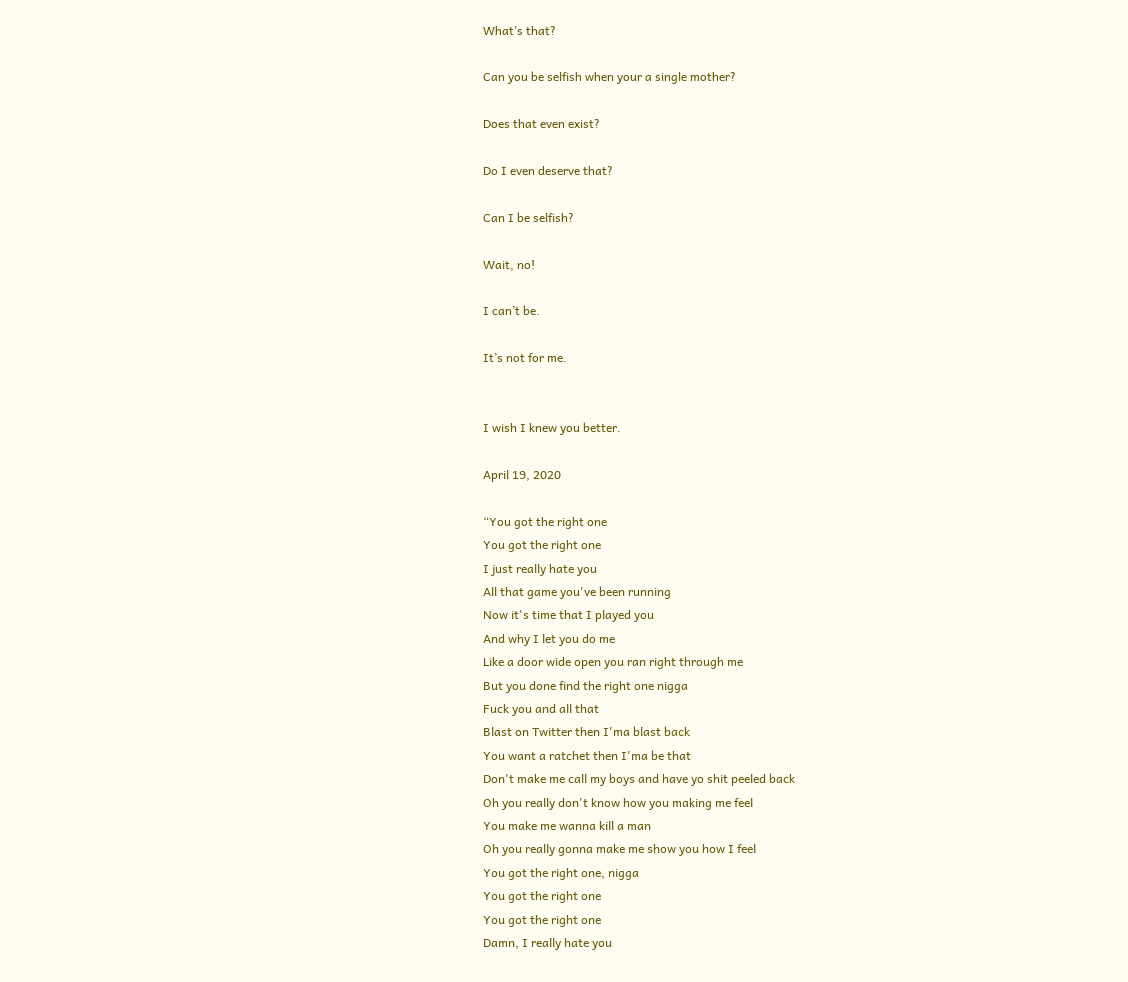What’s that?

Can you be selfish when your a single mother?

Does that even exist?

Do I even deserve that?

Can I be selfish?

Wait, no!

I can’t be.

It’s not for me.


I wish I knew you better.

April 19, 2020

“You got the right one
You got the right one
I just really hate you
All that game you've been running
Now it's time that I played you
And why I let you do me
Like a door wide open you ran right through me
But you done find the right one nigga
Fuck you and all that
Blast on Twitter then I'ma blast back
You want a ratchet then I'ma be that
Don't make me call my boys and have yo shit peeled back
Oh you really don't know how you making me feel
You make me wanna kill a man
Oh you really gonna make me show you how I feel
You got the right one, nigga
You got the right one
You got the right one
Damn, I really hate you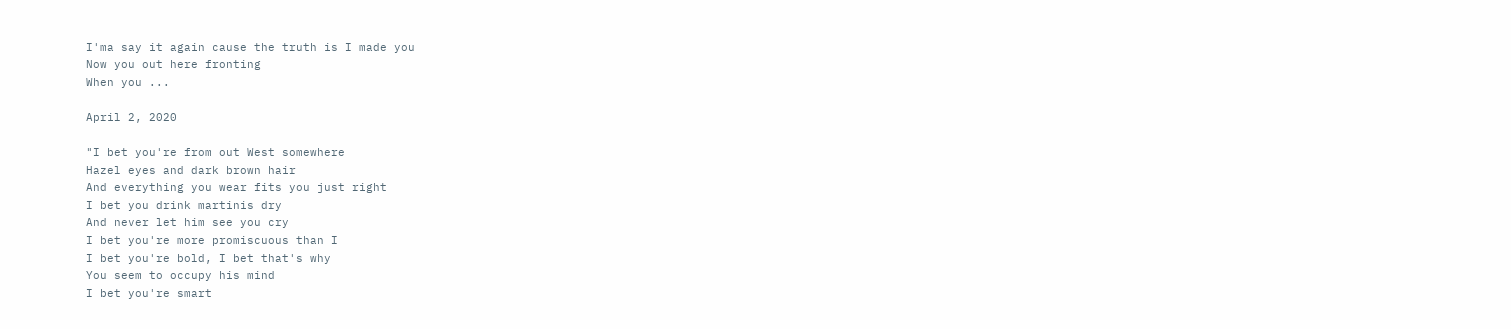I'ma say it again cause the truth is I made you
Now you out here fronting
When you ...

April 2, 2020

"I bet you're from out West somewhere
Hazel eyes and dark brown hair
And everything you wear fits you just right
I bet you drink martinis dry
And never let him see you cry
I bet you're more promiscuous than I
I bet you're bold, I bet that's why
You seem to occupy his mind
I bet you're smart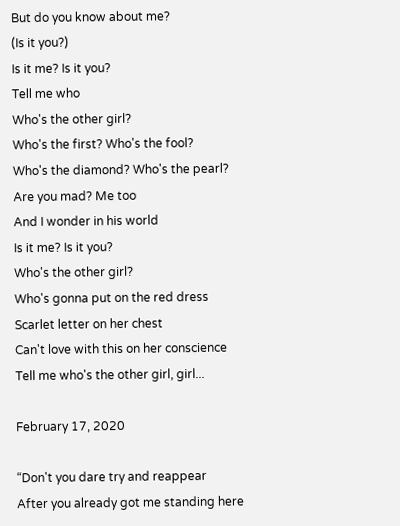But do you know about me?
(Is it you?)
Is it me? Is it you?
Tell me who
Who's the other girl?
Who's the first? Who's the fool?
Who's the diamond? Who's the pearl?
Are you mad? Me too
And I wonder in his world
Is it me? Is it you?
Who's the other girl?
Who's gonna put on the red dress
Scarlet letter on her chest
Can't love with this on her conscience
Tell me who's the other girl, girl...

February 17, 2020

“Don't you dare try and reappear
After you already got me standing here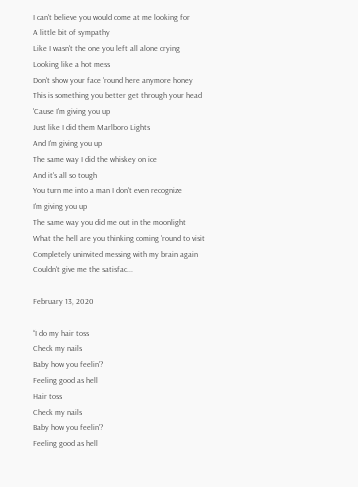I can't believe you would come at me looking for
A little bit of sympathy
Like I wasn't the one you left all alone crying
Looking like a hot mess
Don't show your face 'round here anymore honey
This is something you better get through your head
'Cause I'm giving you up
Just like I did them Marlboro Lights
And I'm giving you up
The same way I did the whiskey on ice
And it's all so tough
You turn me into a man I don't even recognize
I'm giving you up
The same way you did me out in the moonlight
What the hell are you thinking coming 'round to visit
Completely uninvited messing with my brain again
Couldn't give me the satisfac...

February 13, 2020

“I do my hair toss
Check my nails
Baby how you feelin'?
Feeling good as hell
Hair toss
Check my nails
Baby how you feelin'?
Feeling good as hell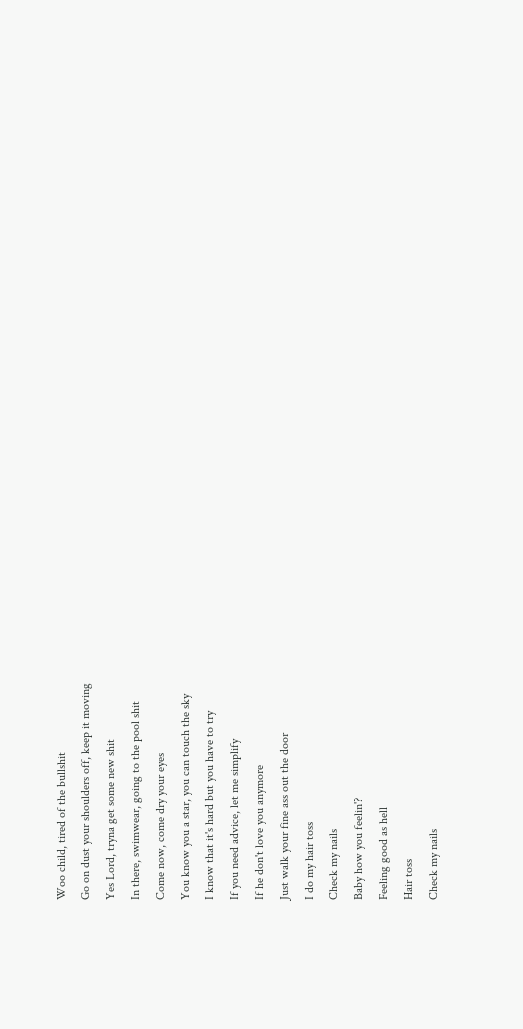Woo child, tired of the bullshit
Go on dust your shoulders off, keep it moving
Yes Lord, tryna get some new shit
In there, swimwear, going to the pool shit
Come now, come dry your eyes
You know you a star, you can touch the sky
I know that it's hard but you have to try
If you need advice, let me simplify
If he don't love you anymore
Just walk your fine ass out the door
I do my hair toss
Check my nails
Baby how you feelin'?
Feeling good as hell
Hair toss
Check my nails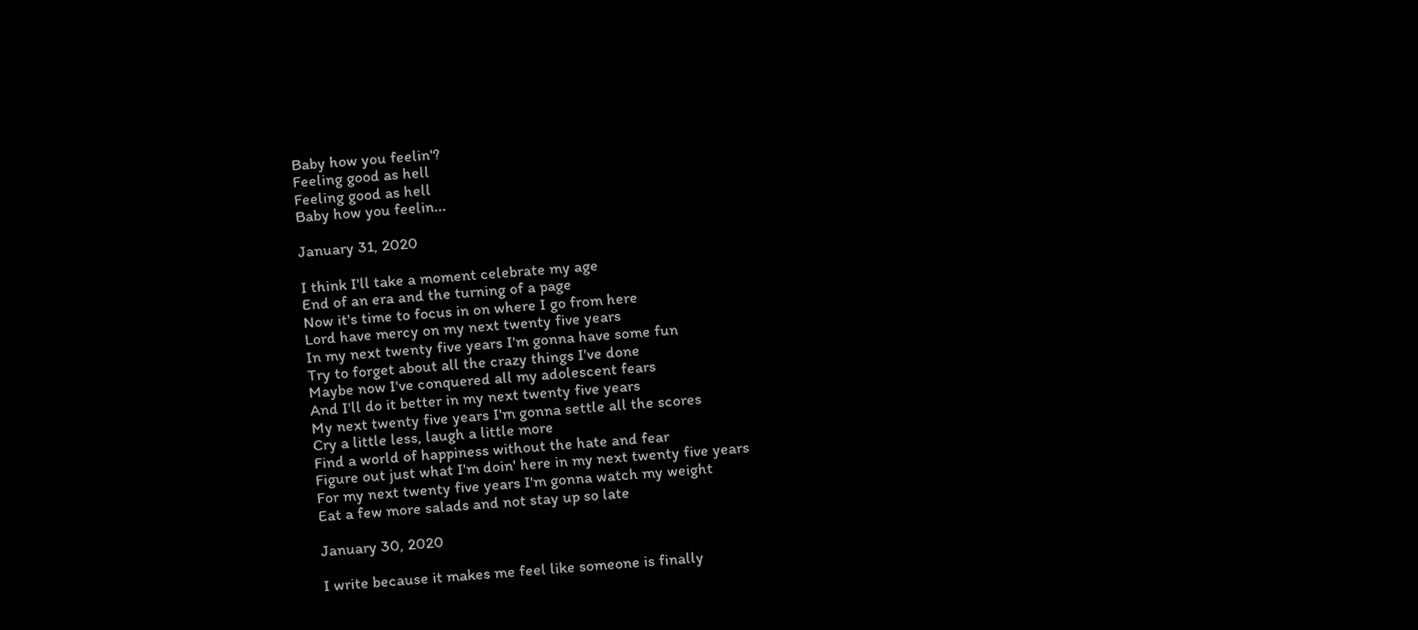Baby how you feelin'?
Feeling good as hell
Feeling good as hell
Baby how you feelin...

January 31, 2020

I think I'll take a moment celebrate my age
End of an era and the turning of a page
Now it's time to focus in on where I go from here
Lord have mercy on my next twenty five years
In my next twenty five years I'm gonna have some fun
Try to forget about all the crazy things I've done
Maybe now I've conquered all my adolescent fears
And I'll do it better in my next twenty five years
My next twenty five years I'm gonna settle all the scores
Cry a little less, laugh a little more
Find a world of happiness without the hate and fear
Figure out just what I'm doin' here in my next twenty five years
For my next twenty five years I'm gonna watch my weight
Eat a few more salads and not stay up so late

January 30, 2020

I write because it makes me feel like someone is finally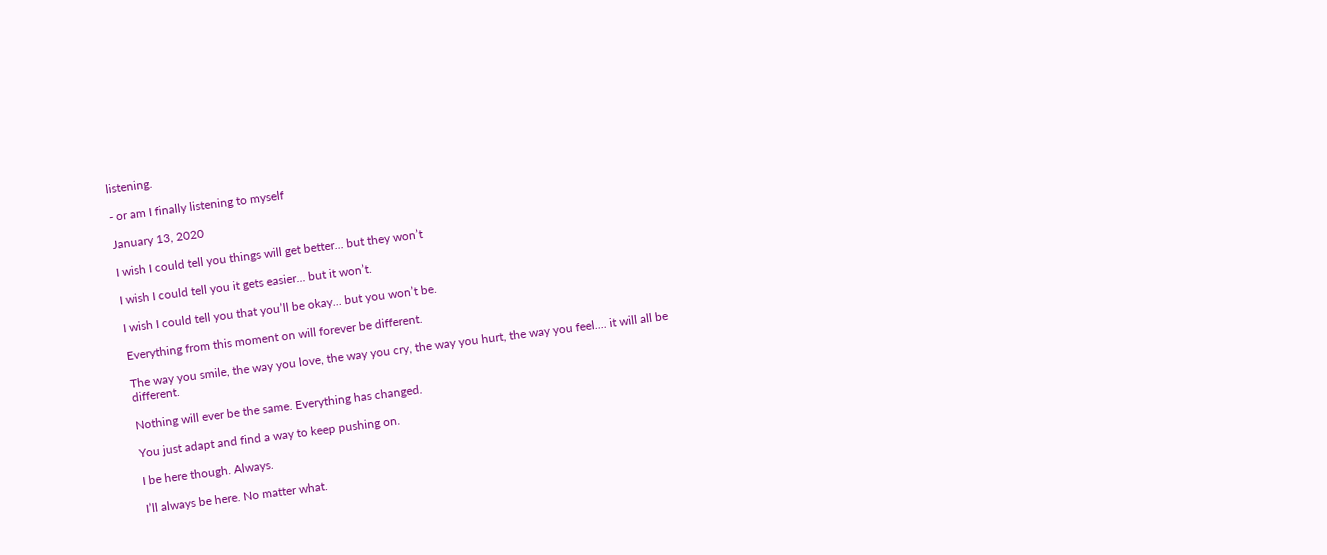listening.

- or am I finally listening to myself

January 13, 2020

I wish I could tell you things will get better... but they won’t

I wish I could tell you it gets easier... but it won’t.

I wish I could tell you that you’ll be okay... but you won’t be.

Everything from this moment on will forever be different.

The way you smile, the way you love, the way you cry, the way you hurt, the way you feel.... it will all be different.

Nothing will ever be the same. Everything has changed.

You just adapt and find a way to keep pushing on.

I be here though. Always.

I’ll always be here. No matter what.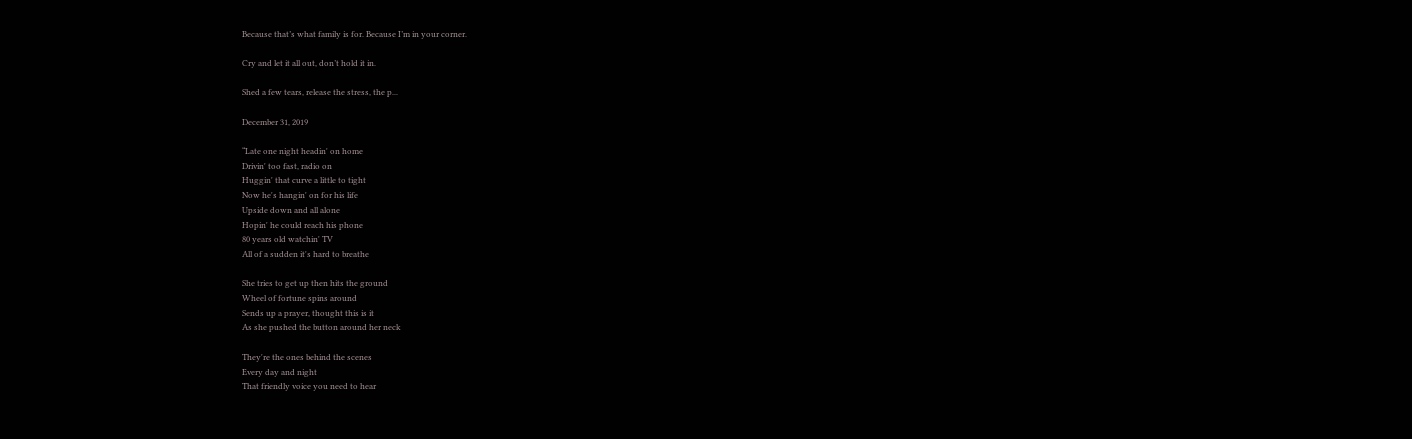Because that’s what family is for. Because I’m in your corner.

Cry and let it all out, don’t hold it in.

Shed a few tears, release the stress, the p...

December 31, 2019

“Late one night headin' on home
Drivin' too fast, radio on
Huggin' that curve a little to tight
Now he's hangin' on for his life
Upside down and all alone
Hopin' he could reach his phone
80 years old watchin' TV
All of a sudden it's hard to breathe

She tries to get up then hits the ground
Wheel of fortune spins around
Sends up a prayer, thought this is it
As she pushed the button around her neck

They're the ones behind the scenes
Every day and night
That friendly voice you need to hear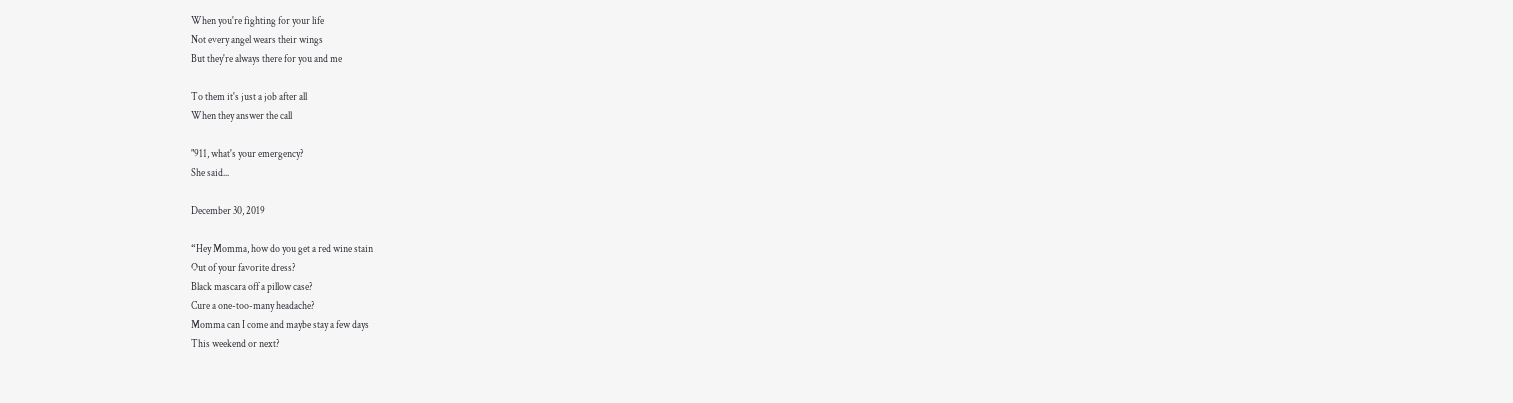When you're fighting for your life
Not every angel wears their wings
But they're always there for you and me

To them it's just a job after all
When they answer the call

"911, what's your emergency?
She said...

December 30, 2019

“Hey Momma, how do you get a red wine stain
Out of your favorite dress?
Black mascara off a pillow case?
Cure a one-too-many headache?
Momma can I come and maybe stay a few days
This weekend or next?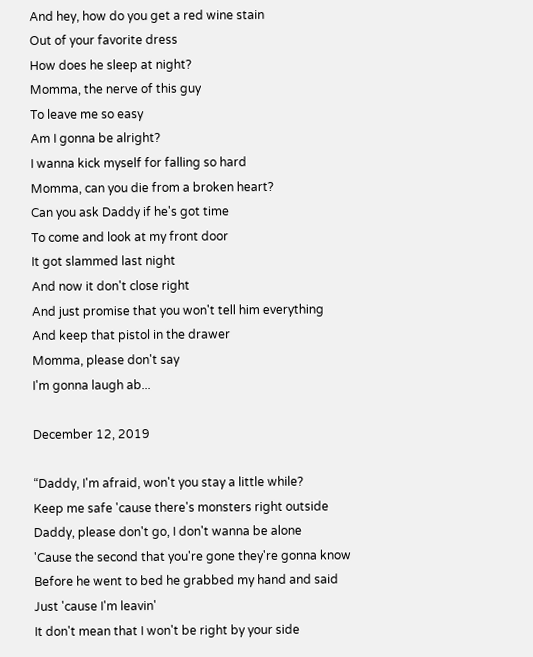And hey, how do you get a red wine stain
Out of your favorite dress
How does he sleep at night?
Momma, the nerve of this guy
To leave me so easy
Am I gonna be alright?
I wanna kick myself for falling so hard
Momma, can you die from a broken heart?
Can you ask Daddy if he's got time
To come and look at my front door
It got slammed last night
And now it don't close right
And just promise that you won't tell him everything
And keep that pistol in the drawer
Momma, please don't say
I'm gonna laugh ab...

December 12, 2019

“Daddy, I'm afraid, won't you stay a little while?
Keep me safe 'cause there's monsters right outside
Daddy, please don't go, I don't wanna be alone
'Cause the second that you're gone they're gonna know
Before he went to bed he grabbed my hand and said
Just 'cause I'm leavin'
It don't mean that I won't be right by your side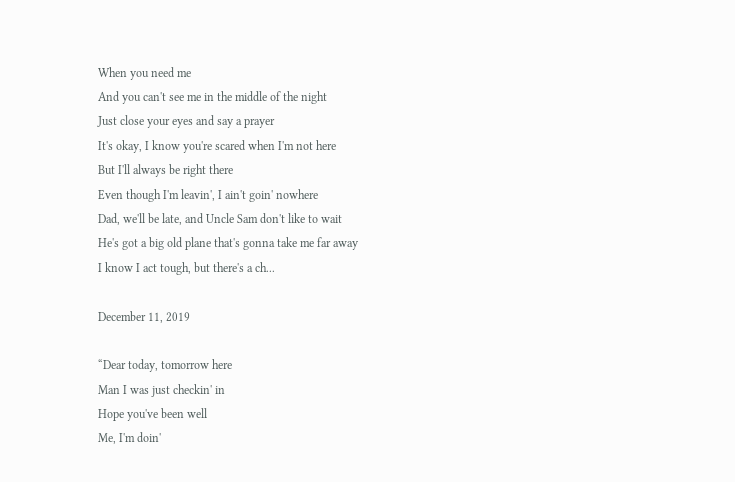When you need me
And you can't see me in the middle of the night
Just close your eyes and say a prayer
It's okay, I know you're scared when I'm not here
But I'll always be right there
Even though I'm leavin', I ain't goin' nowhere
Dad, we'll be late, and Uncle Sam don't like to wait
He's got a big old plane that's gonna take me far away
I know I act tough, but there's a ch...

December 11, 2019

“Dear today, tomorrow here
Man I was just checkin' in
Hope you've been well
Me, I'm doin'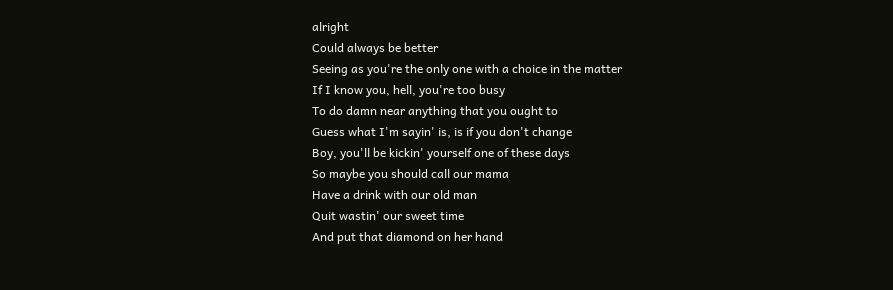alright
Could always be better
Seeing as you're the only one with a choice in the matter
If I know you, hell, you're too busy
To do damn near anything that you ought to
Guess what I'm sayin' is, is if you don't change
Boy, you'll be kickin' yourself one of these days
So maybe you should call our mama
Have a drink with our old man
Quit wastin' our sweet time
And put that diamond on her hand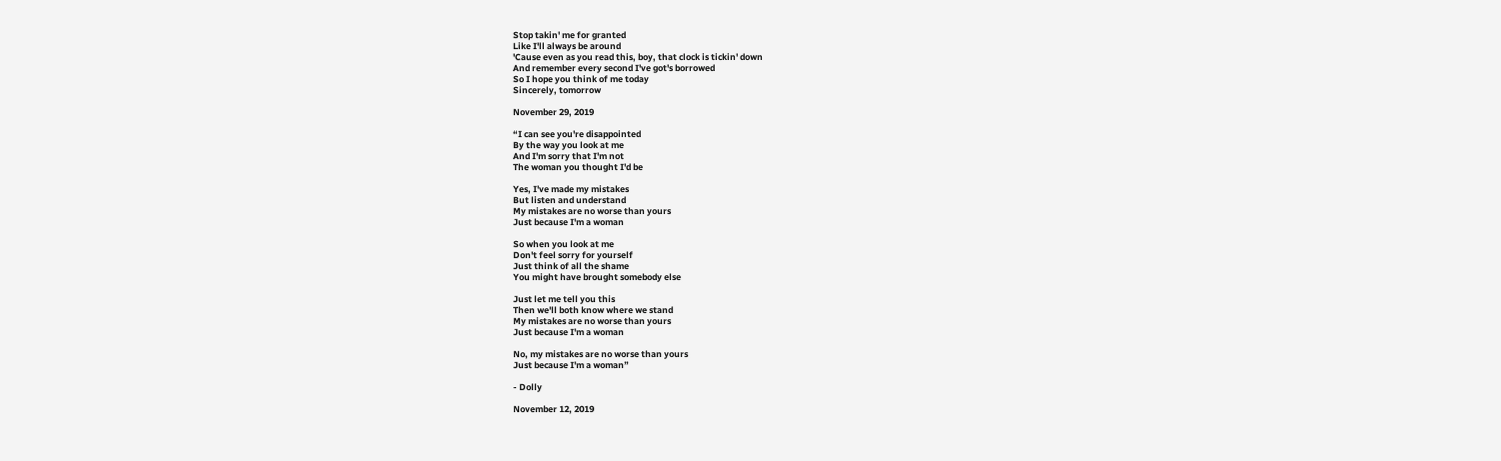Stop takin' me for granted
Like I'll always be around
'Cause even as you read this, boy, that clock is tickin' down
And remember every second I've got's borrowed
So I hope you think of me today
Sincerely, tomorrow

November 29, 2019

“I can see you're disappointed
By the way you look at me
And I'm sorry that I'm not
The woman you thought I'd be

Yes, I've made my mistakes
But listen and understand
My mistakes are no worse than yours
Just because I'm a woman

So when you look at me
Don't feel sorry for yourself
Just think of all the shame
You might have brought somebody else

Just let me tell you this
Then we'll both know where we stand
My mistakes are no worse than yours
Just because I'm a woman

No, my mistakes are no worse than yours
Just because I'm a woman”

- Dolly

November 12, 2019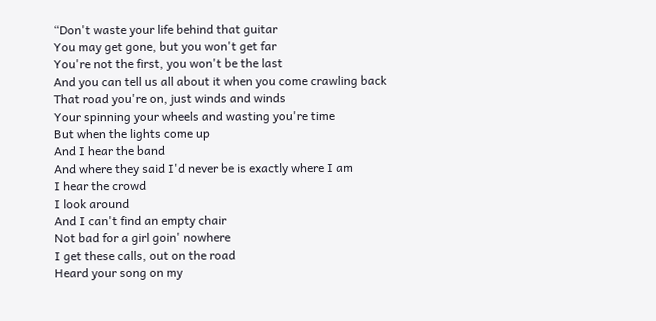“Don't waste your life behind that guitar
You may get gone, but you won't get far
You're not the first, you won't be the last
And you can tell us all about it when you come crawling back
That road you're on, just winds and winds
Your spinning your wheels and wasting you're time
But when the lights come up
And I hear the band
And where they said I'd never be is exactly where I am
I hear the crowd
I look around
And I can't find an empty chair
Not bad for a girl goin' nowhere
I get these calls, out on the road
Heard your song on my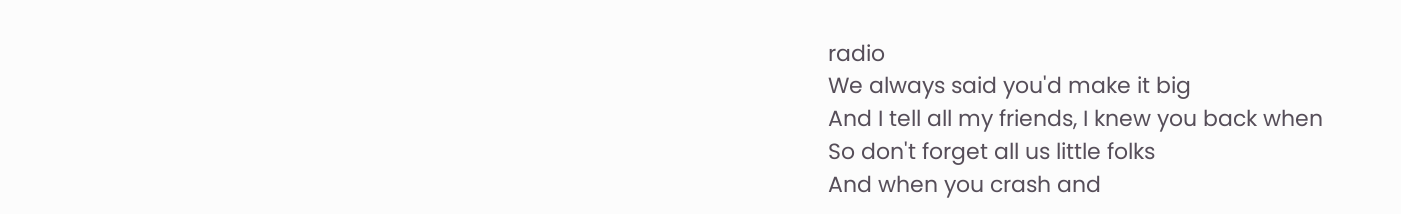radio
We always said you'd make it big
And I tell all my friends, I knew you back when
So don't forget all us little folks
And when you crash and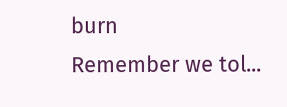burn
Remember we tol...